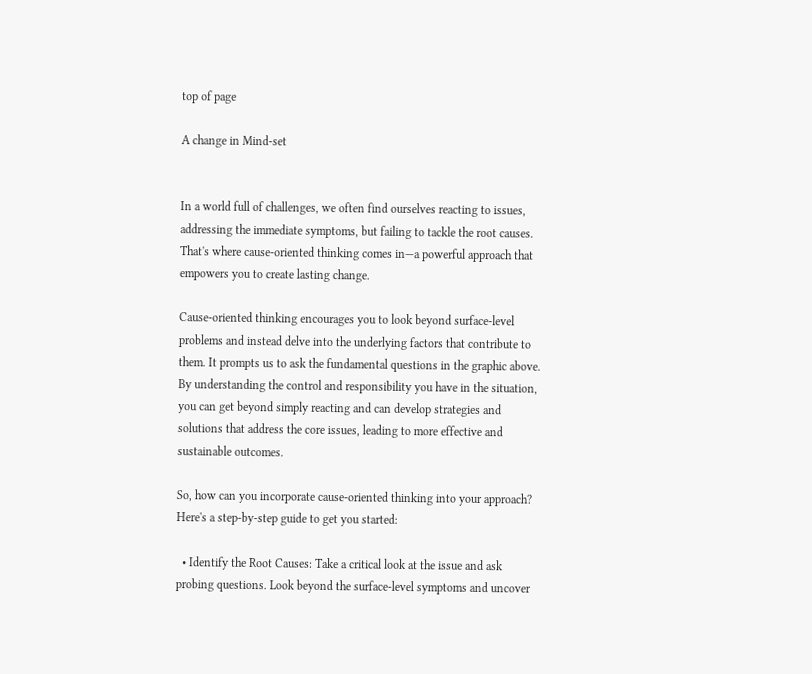top of page

A change in Mind-set


In a world full of challenges, we often find ourselves reacting to issues, addressing the immediate symptoms, but failing to tackle the root causes. That's where cause-oriented thinking comes in—a powerful approach that empowers you to create lasting change.

Cause-oriented thinking encourages you to look beyond surface-level problems and instead delve into the underlying factors that contribute to them. It prompts us to ask the fundamental questions in the graphic above. By understanding the control and responsibility you have in the situation, you can get beyond simply reacting and can develop strategies and solutions that address the core issues, leading to more effective and sustainable outcomes.

So, how can you incorporate cause-oriented thinking into your approach? Here's a step-by-step guide to get you started:

  • Identify the Root Causes: Take a critical look at the issue and ask probing questions. Look beyond the surface-level symptoms and uncover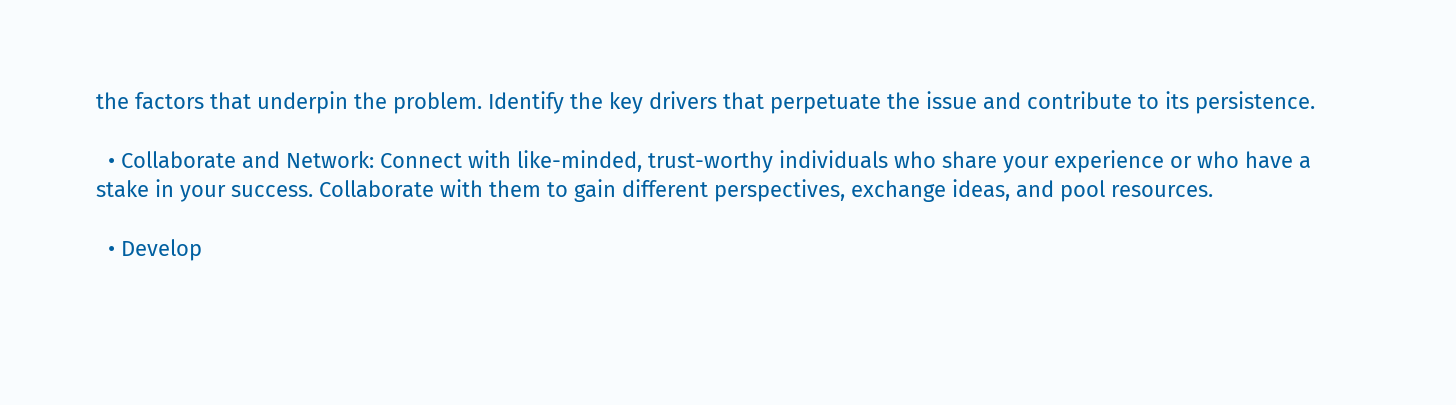the factors that underpin the problem. Identify the key drivers that perpetuate the issue and contribute to its persistence.

  • Collaborate and Network: Connect with like-minded, trust-worthy individuals who share your experience or who have a stake in your success. Collaborate with them to gain different perspectives, exchange ideas, and pool resources.

  • Develop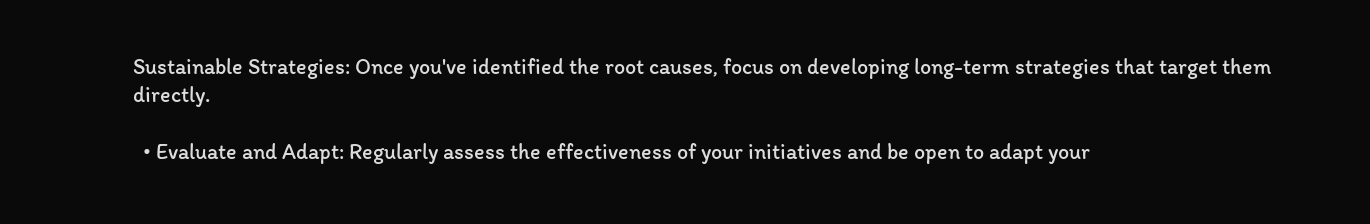Sustainable Strategies: Once you've identified the root causes, focus on developing long-term strategies that target them directly.

  • Evaluate and Adapt: Regularly assess the effectiveness of your initiatives and be open to adapt your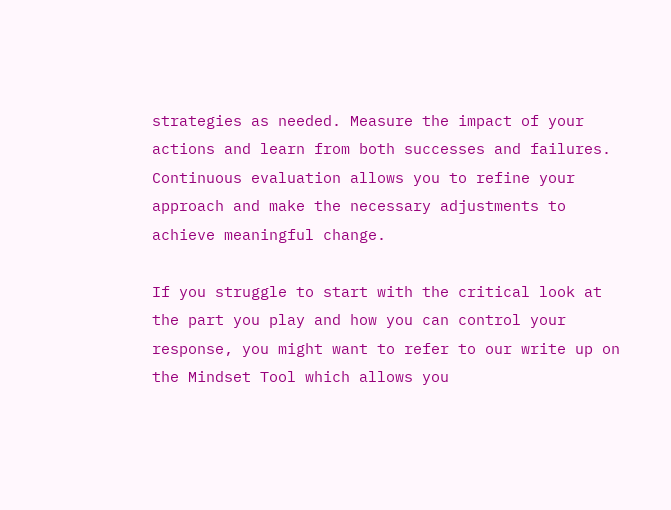strategies as needed. Measure the impact of your actions and learn from both successes and failures. Continuous evaluation allows you to refine your approach and make the necessary adjustments to achieve meaningful change.

If you struggle to start with the critical look at the part you play and how you can control your response, you might want to refer to our write up on the Mindset Tool which allows you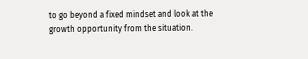to go beyond a fixed mindset and look at the growth opportunity from the situation.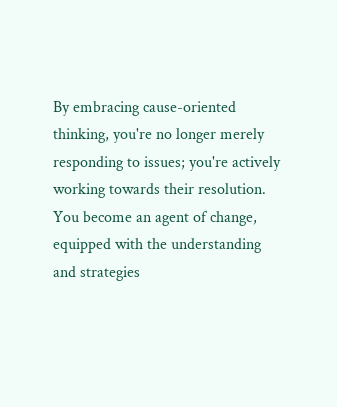By embracing cause-oriented thinking, you're no longer merely responding to issues; you're actively working towards their resolution. You become an agent of change, equipped with the understanding and strategies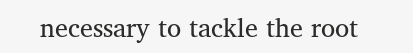necessary to tackle the root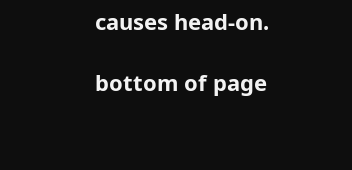causes head-on.

bottom of page